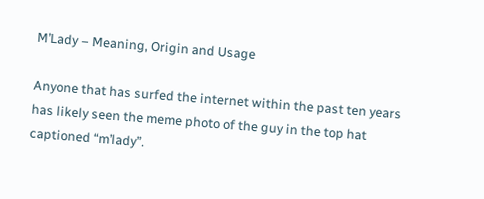M’Lady – Meaning, Origin and Usage

Anyone that has surfed the internet within the past ten years has likely seen the meme photo of the guy in the top hat captioned “m’lady”.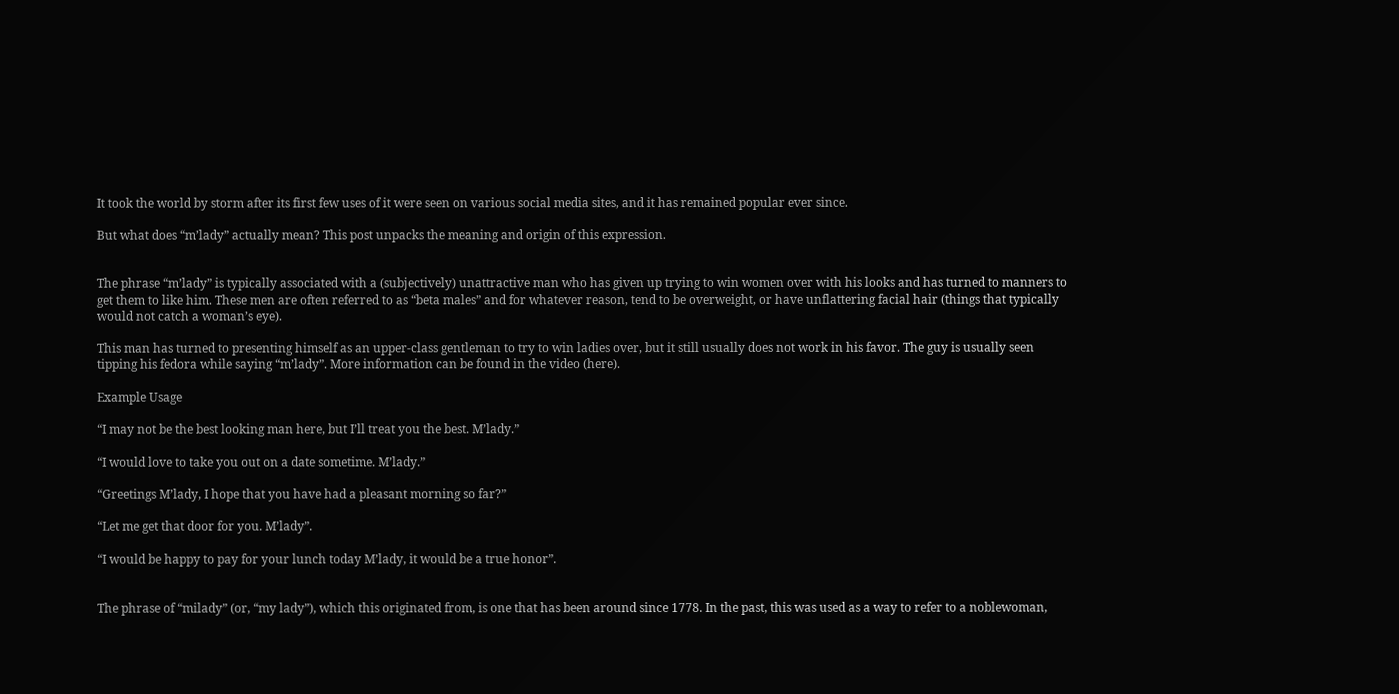It took the world by storm after its first few uses of it were seen on various social media sites, and it has remained popular ever since.

But what does “m’lady” actually mean? This post unpacks the meaning and origin of this expression.


The phrase “m’lady” is typically associated with a (subjectively) unattractive man who has given up trying to win women over with his looks and has turned to manners to get them to like him. These men are often referred to as “beta males” and for whatever reason, tend to be overweight, or have unflattering facial hair (things that typically would not catch a woman’s eye).

This man has turned to presenting himself as an upper-class gentleman to try to win ladies over, but it still usually does not work in his favor. The guy is usually seen tipping his fedora while saying “m’lady”. More information can be found in the video (here).

Example Usage

“I may not be the best looking man here, but I’ll treat you the best. M’lady.”

“I would love to take you out on a date sometime. M’lady.”

“Greetings M’lady, I hope that you have had a pleasant morning so far?”

“Let me get that door for you. M’lady”.

“I would be happy to pay for your lunch today M’lady, it would be a true honor”.


The phrase of “milady” (or, “my lady”), which this originated from, is one that has been around since 1778. In the past, this was used as a way to refer to a noblewoman,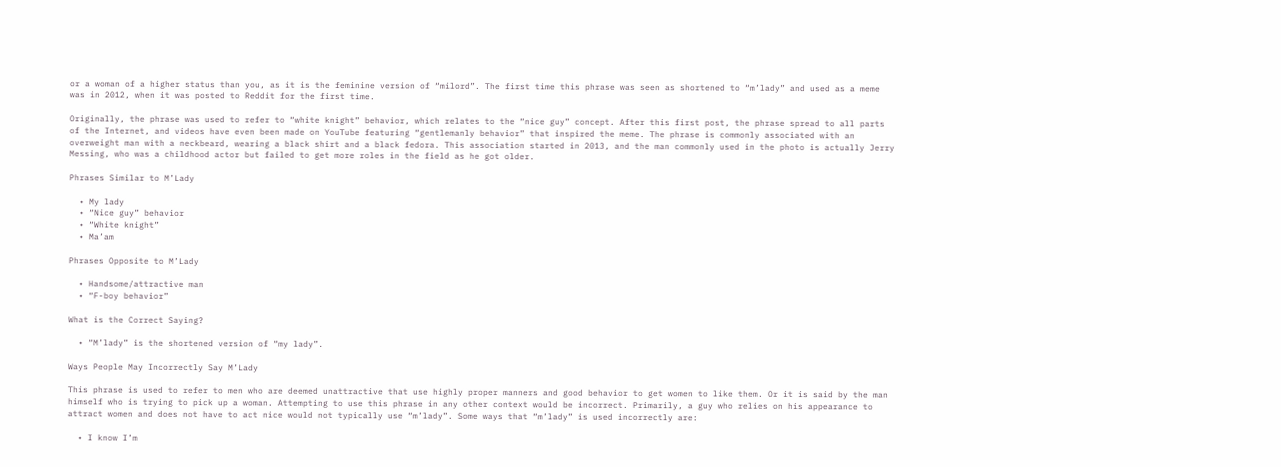or a woman of a higher status than you, as it is the feminine version of “milord”. The first time this phrase was seen as shortened to “m’lady” and used as a meme was in 2012, when it was posted to Reddit for the first time.

Originally, the phrase was used to refer to “white knight” behavior, which relates to the “nice guy” concept. After this first post, the phrase spread to all parts of the Internet, and videos have even been made on YouTube featuring “gentlemanly behavior” that inspired the meme. The phrase is commonly associated with an overweight man with a neckbeard, wearing a black shirt and a black fedora. This association started in 2013, and the man commonly used in the photo is actually Jerry Messing, who was a childhood actor but failed to get more roles in the field as he got older.

Phrases Similar to M’Lady

  • My lady
  • “Nice guy” behavior
  • “White knight”
  • Ma’am

Phrases Opposite to M’Lady

  • Handsome/attractive man
  • “F-boy behavior”

What is the Correct Saying?

  • “M’lady” is the shortened version of “my lady”.

Ways People May Incorrectly Say M’Lady

This phrase is used to refer to men who are deemed unattractive that use highly proper manners and good behavior to get women to like them. Or it is said by the man himself who is trying to pick up a woman. Attempting to use this phrase in any other context would be incorrect. Primarily, a guy who relies on his appearance to attract women and does not have to act nice would not typically use “m’lady”. Some ways that “m’lady” is used incorrectly are:

  • I know I’m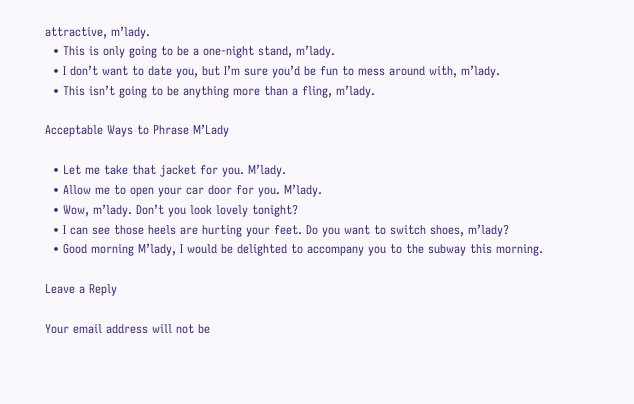attractive, m’lady.
  • This is only going to be a one-night stand, m’lady.
  • I don’t want to date you, but I’m sure you’d be fun to mess around with, m’lady.
  • This isn’t going to be anything more than a fling, m’lady.

Acceptable Ways to Phrase M’Lady

  • Let me take that jacket for you. M’lady.
  • Allow me to open your car door for you. M’lady.
  • Wow, m’lady. Don’t you look lovely tonight?
  • I can see those heels are hurting your feet. Do you want to switch shoes, m’lady?
  • Good morning M’lady, I would be delighted to accompany you to the subway this morning.

Leave a Reply

Your email address will not be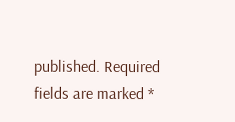published. Required fields are marked *